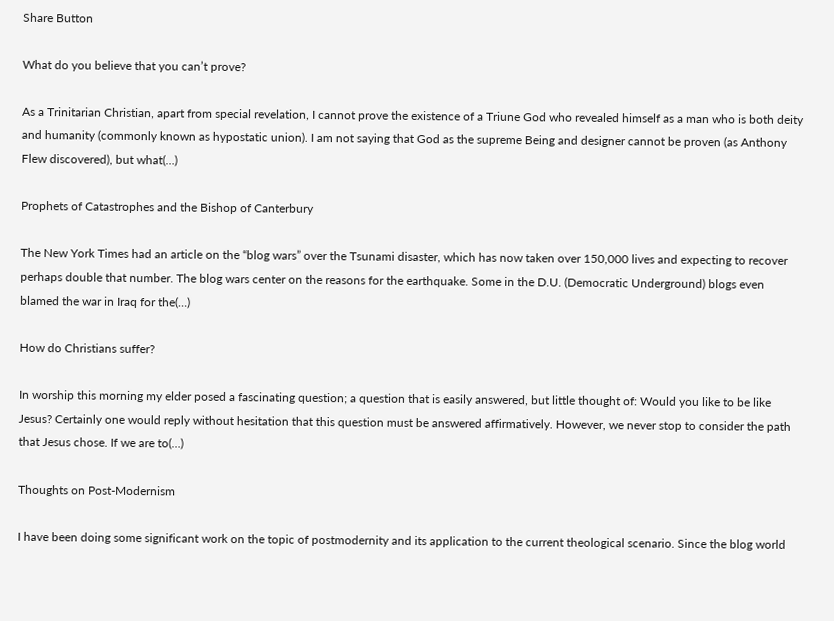Share Button

What do you believe that you can’t prove?

As a Trinitarian Christian, apart from special revelation, I cannot prove the existence of a Triune God who revealed himself as a man who is both deity and humanity (commonly known as hypostatic union). I am not saying that God as the supreme Being and designer cannot be proven (as Anthony Flew discovered), but what(…)

Prophets of Catastrophes and the Bishop of Canterbury

The New York Times had an article on the “blog wars” over the Tsunami disaster, which has now taken over 150,000 lives and expecting to recover perhaps double that number. The blog wars center on the reasons for the earthquake. Some in the D.U. (Democratic Underground) blogs even blamed the war in Iraq for the(…)

How do Christians suffer?

In worship this morning my elder posed a fascinating question; a question that is easily answered, but little thought of: Would you like to be like Jesus? Certainly one would reply without hesitation that this question must be answered affirmatively. However, we never stop to consider the path that Jesus chose. If we are to(…)

Thoughts on Post-Modernism

I have been doing some significant work on the topic of postmodernity and its application to the current theological scenario. Since the blog world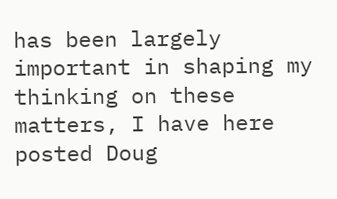has been largely important in shaping my thinking on these matters, I have here posted Doug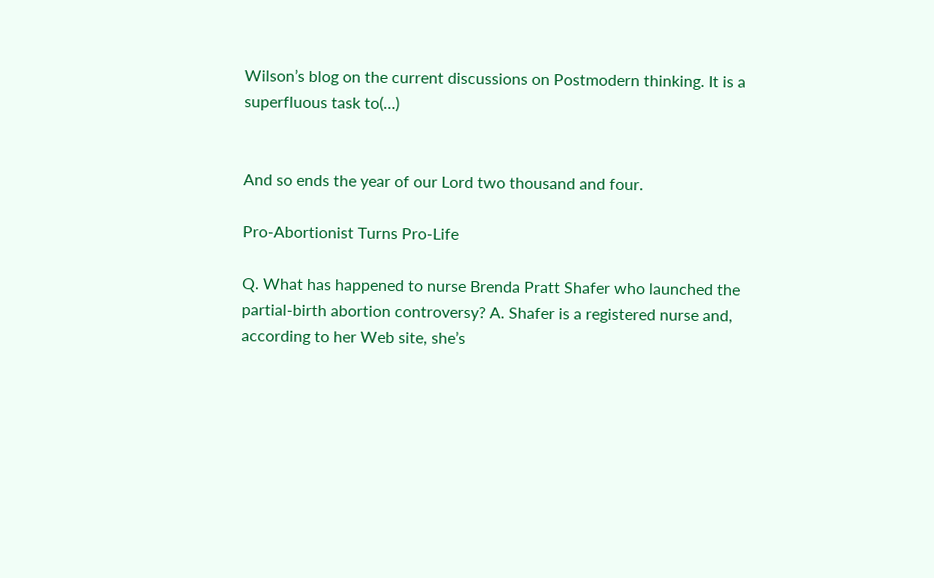Wilson’s blog on the current discussions on Postmodern thinking. It is a superfluous task to(…)


And so ends the year of our Lord two thousand and four.

Pro-Abortionist Turns Pro-Life

Q. What has happened to nurse Brenda Pratt Shafer who launched the partial-birth abortion controversy? A. Shafer is a registered nurse and, according to her Web site, she’s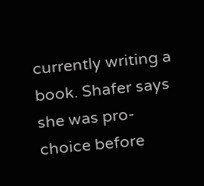currently writing a book. Shafer says she was pro-choice before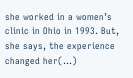she worked in a women’s clinic in Ohio in 1993. But, she says, the experience changed her(…)